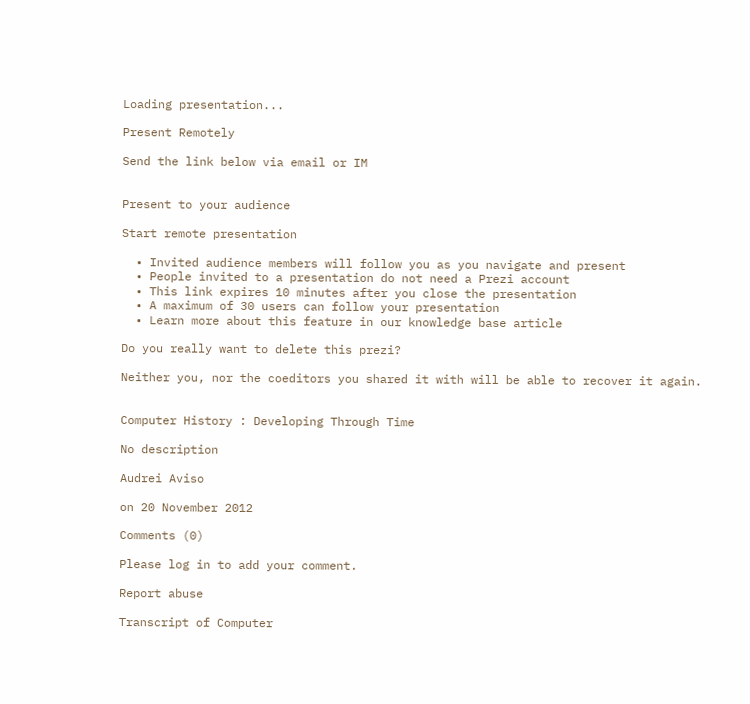Loading presentation...

Present Remotely

Send the link below via email or IM


Present to your audience

Start remote presentation

  • Invited audience members will follow you as you navigate and present
  • People invited to a presentation do not need a Prezi account
  • This link expires 10 minutes after you close the presentation
  • A maximum of 30 users can follow your presentation
  • Learn more about this feature in our knowledge base article

Do you really want to delete this prezi?

Neither you, nor the coeditors you shared it with will be able to recover it again.


Computer History : Developing Through Time

No description

Audrei Aviso

on 20 November 2012

Comments (0)

Please log in to add your comment.

Report abuse

Transcript of Computer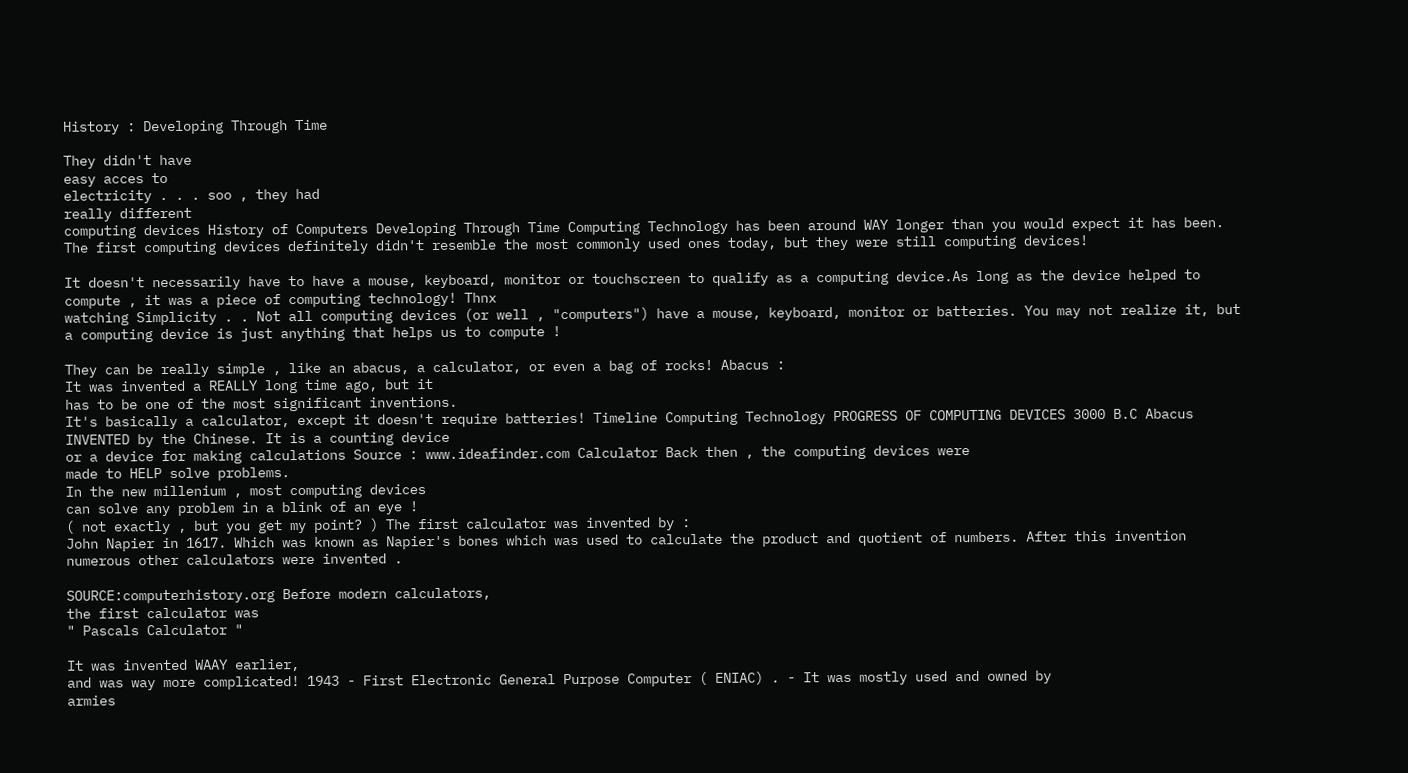History : Developing Through Time

They didn't have
easy acces to
electricity . . . soo , they had
really different
computing devices History of Computers Developing Through Time Computing Technology has been around WAY longer than you would expect it has been. The first computing devices definitely didn't resemble the most commonly used ones today, but they were still computing devices!

It doesn't necessarily have to have a mouse, keyboard, monitor or touchscreen to qualify as a computing device.As long as the device helped to compute , it was a piece of computing technology! Thnx
watching Simplicity . . Not all computing devices (or well , "computers") have a mouse, keyboard, monitor or batteries. You may not realize it, but a computing device is just anything that helps us to compute !

They can be really simple , like an abacus, a calculator, or even a bag of rocks! Abacus :
It was invented a REALLY long time ago, but it
has to be one of the most significant inventions.
It's basically a calculator, except it doesn't require batteries! Timeline Computing Technology PROGRESS OF COMPUTING DEVICES 3000 B.C Abacus INVENTED by the Chinese. It is a counting device
or a device for making calculations Source : www.ideafinder.com Calculator Back then , the computing devices were
made to HELP solve problems.
In the new millenium , most computing devices
can solve any problem in a blink of an eye !
( not exactly , but you get my point? ) The first calculator was invented by :
John Napier in 1617. Which was known as Napier's bones which was used to calculate the product and quotient of numbers. After this invention numerous other calculators were invented .

SOURCE:computerhistory.org Before modern calculators,
the first calculator was
" Pascals Calculator "

It was invented WAAY earlier,
and was way more complicated! 1943 - First Electronic General Purpose Computer ( ENIAC) . - It was mostly used and owned by
armies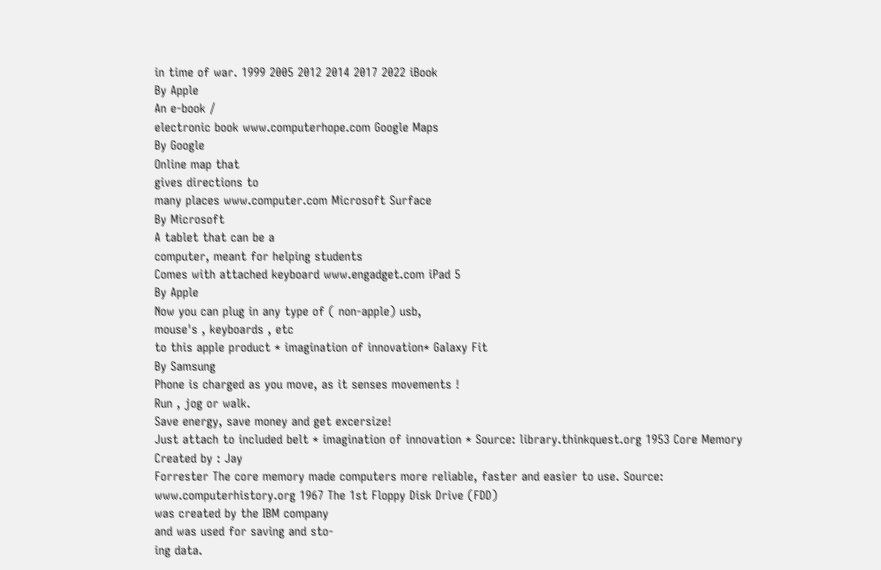in time of war. 1999 2005 2012 2014 2017 2022 iBook
By Apple
An e-book /
electronic book www.computerhope.com Google Maps
By Google
Online map that
gives directions to
many places www.computer.com Microsoft Surface
By Microsoft
A tablet that can be a
computer, meant for helping students
Comes with attached keyboard www.engadget.com iPad 5
By Apple
Now you can plug in any type of ( non-apple) usb,
mouse's , keyboards , etc
to this apple product * imagination of innovation* Galaxy Fit
By Samsung
Phone is charged as you move, as it senses movements !
Run , jog or walk.
Save energy, save money and get excersize!
Just attach to included belt * imagination of innovation * Source: library.thinkquest.org 1953 Core Memory Created by : Jay
Forrester The core memory made computers more reliable, faster and easier to use. Source: www.computerhistory.org 1967 The 1st Floppy Disk Drive (FDD)
was created by the IBM company
and was used for saving and sto-
ing data.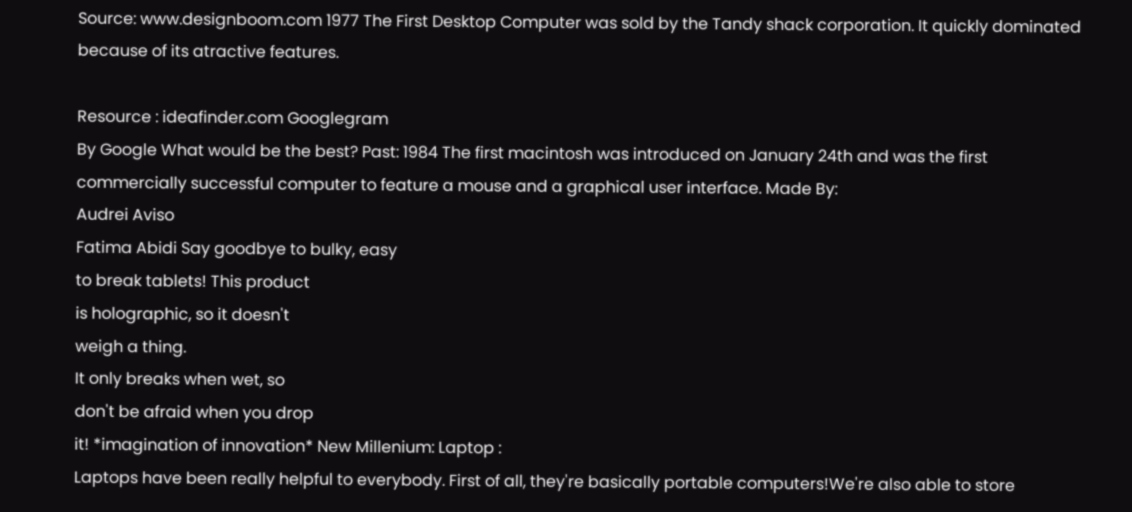Source: www.designboom.com 1977 The First Desktop Computer was sold by the Tandy shack corporation. It quickly dominated because of its atractive features.

Resource : ideafinder.com Googlegram
By Google What would be the best? Past: 1984 The first macintosh was introduced on January 24th and was the first
commercially successful computer to feature a mouse and a graphical user interface. Made By:
Audrei Aviso
Fatima Abidi Say goodbye to bulky, easy
to break tablets! This product
is holographic, so it doesn't
weigh a thing.
It only breaks when wet, so
don't be afraid when you drop
it! *imagination of innovation* New Millenium: Laptop :
Laptops have been really helpful to everybody. First of all, they're basically portable computers!We're also able to store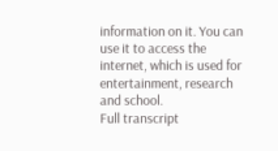information on it. You can use it to access the internet, which is used for entertainment, research and school.
Full transcript